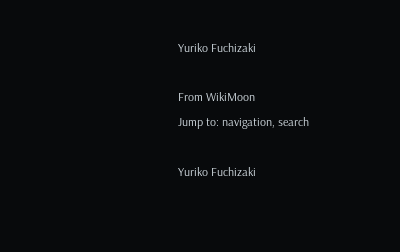Yuriko Fuchizaki

From WikiMoon
Jump to: navigation, search

Yuriko Fuchizaki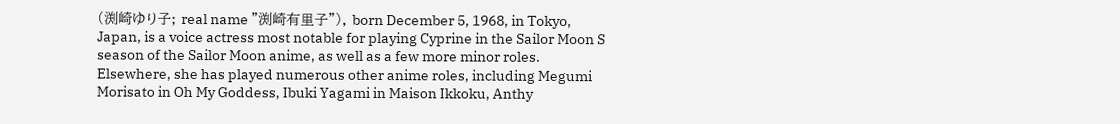(渕崎ゆり子; real name "渕崎有里子"), born December 5, 1968, in Tokyo, Japan, is a voice actress most notable for playing Cyprine in the Sailor Moon S season of the Sailor Moon anime, as well as a few more minor roles. Elsewhere, she has played numerous other anime roles, including Megumi Morisato in Oh My Goddess, Ibuki Yagami in Maison Ikkoku, Anthy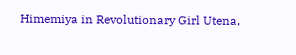Himemiya in Revolutionary Girl Utena,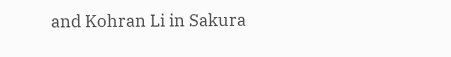and Kohran Li in Sakura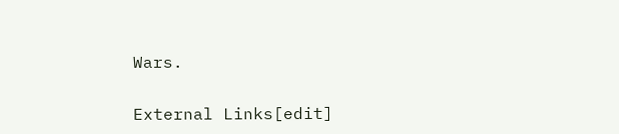Wars.


External Links[edit]